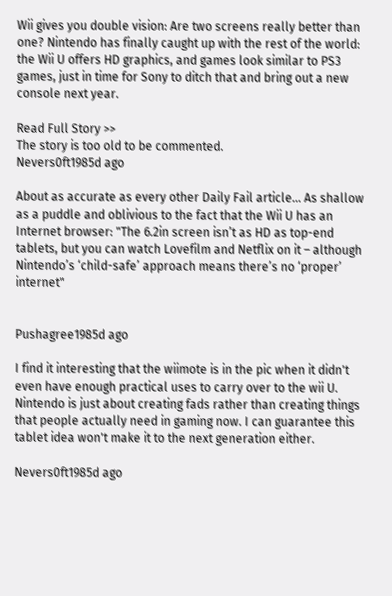Wii gives you double vision: Are two screens really better than one? Nintendo has finally caught up with the rest of the world: the Wii U offers HD graphics, and games look similar to PS3 games, just in time for Sony to ditch that and bring out a new console next year.

Read Full Story >>
The story is too old to be commented.
Nevers0ft1985d ago

About as accurate as every other Daily Fail article... As shallow as a puddle and oblivious to the fact that the Wii U has an Internet browser: "The 6.2in screen isn’t as HD as top-end tablets, but you can watch Lovefilm and Netflix on it – although Nintendo’s ‘child-safe’ approach means there’s no ‘proper’ internet"


Pushagree1985d ago

I find it interesting that the wiimote is in the pic when it didn't even have enough practical uses to carry over to the wii U. Nintendo is just about creating fads rather than creating things that people actually need in gaming now. I can guarantee this tablet idea won't make it to the next generation either.

Nevers0ft1985d ago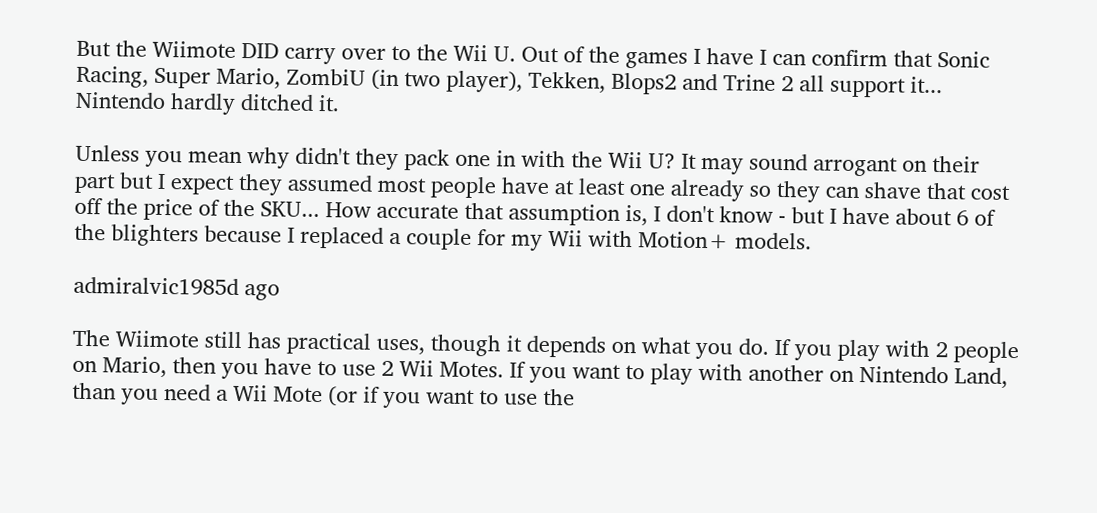But the Wiimote DID carry over to the Wii U. Out of the games I have I can confirm that Sonic Racing, Super Mario, ZombiU (in two player), Tekken, Blops2 and Trine 2 all support it... Nintendo hardly ditched it.

Unless you mean why didn't they pack one in with the Wii U? It may sound arrogant on their part but I expect they assumed most people have at least one already so they can shave that cost off the price of the SKU... How accurate that assumption is, I don't know - but I have about 6 of the blighters because I replaced a couple for my Wii with Motion+ models.

admiralvic1985d ago

The Wiimote still has practical uses, though it depends on what you do. If you play with 2 people on Mario, then you have to use 2 Wii Motes. If you want to play with another on Nintendo Land, than you need a Wii Mote (or if you want to use the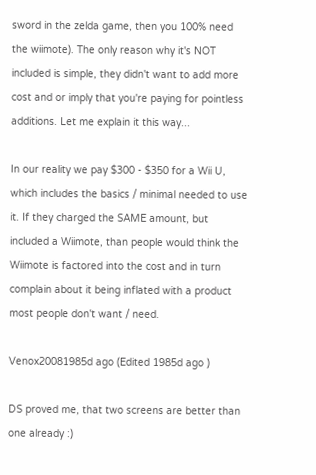sword in the zelda game, then you 100% need the wiimote). The only reason why it's NOT included is simple, they didn't want to add more cost and or imply that you're paying for pointless additions. Let me explain it this way...

In our reality we pay $300 - $350 for a Wii U, which includes the basics / minimal needed to use it. If they charged the SAME amount, but included a Wiimote, than people would think the Wiimote is factored into the cost and in turn complain about it being inflated with a product most people don't want / need.

Venox20081985d ago (Edited 1985d ago )

DS proved me, that two screens are better than one already :)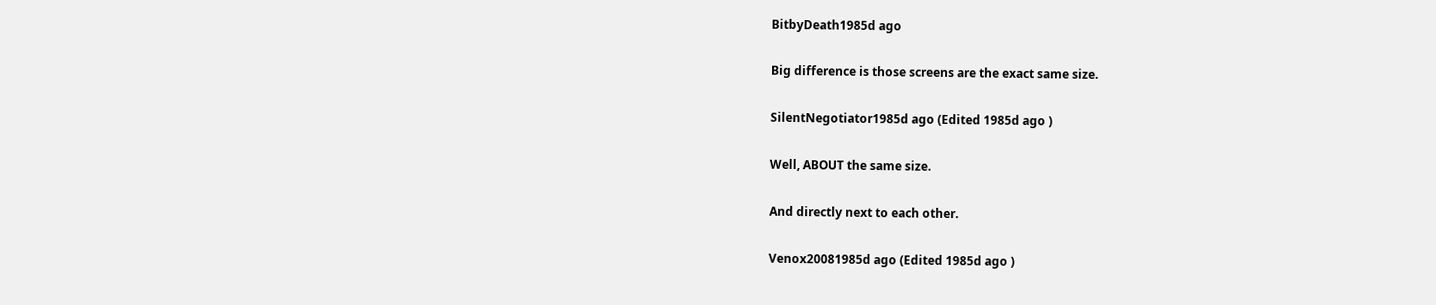BitbyDeath1985d ago

Big difference is those screens are the exact same size.

SilentNegotiator1985d ago (Edited 1985d ago )

Well, ABOUT the same size.

And directly next to each other.

Venox20081985d ago (Edited 1985d ago )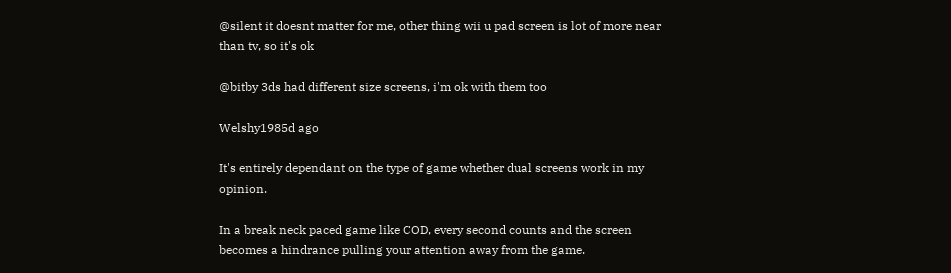@silent it doesnt matter for me, other thing wii u pad screen is lot of more near than tv, so it's ok

@bitby 3ds had different size screens, i'm ok with them too

Welshy1985d ago

It's entirely dependant on the type of game whether dual screens work in my opinion.

In a break neck paced game like COD, every second counts and the screen becomes a hindrance pulling your attention away from the game.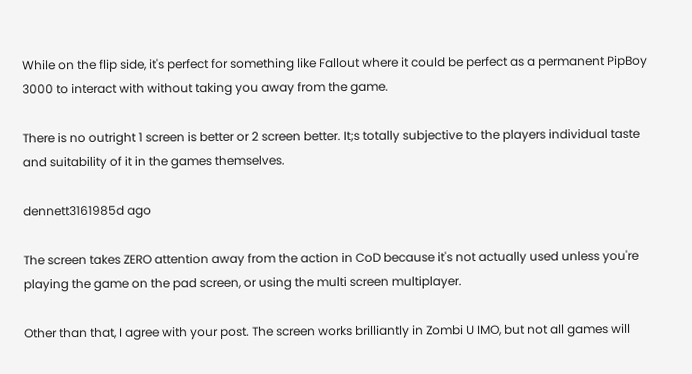While on the flip side, it's perfect for something like Fallout where it could be perfect as a permanent PipBoy 3000 to interact with without taking you away from the game.

There is no outright 1 screen is better or 2 screen better. It;s totally subjective to the players individual taste and suitability of it in the games themselves.

dennett3161985d ago

The screen takes ZERO attention away from the action in CoD because it's not actually used unless you're playing the game on the pad screen, or using the multi screen multiplayer.

Other than that, I agree with your post. The screen works brilliantly in Zombi U IMO, but not all games will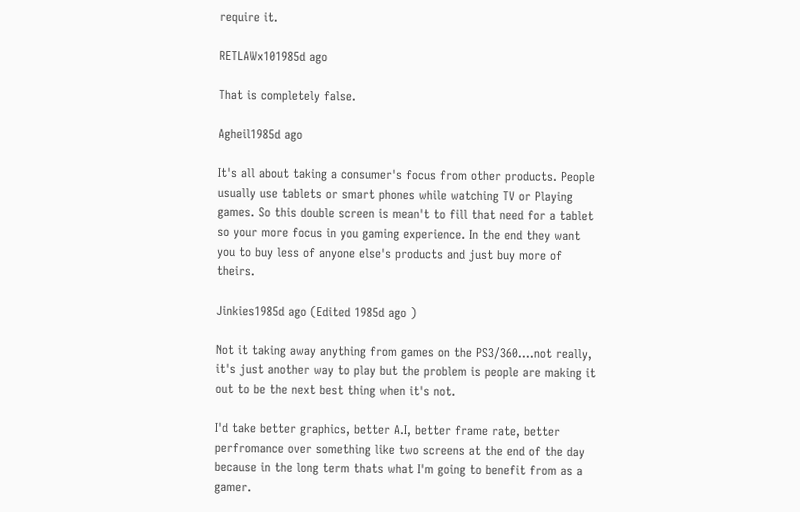require it.

RETLAWx101985d ago

That is completely false.

Agheil1985d ago

It's all about taking a consumer's focus from other products. People usually use tablets or smart phones while watching TV or Playing games. So this double screen is mean't to fill that need for a tablet so your more focus in you gaming experience. In the end they want you to buy less of anyone else's products and just buy more of theirs.

Jinkies1985d ago (Edited 1985d ago )

Not it taking away anything from games on the PS3/360....not really, it's just another way to play but the problem is people are making it out to be the next best thing when it's not.

I'd take better graphics, better A.I, better frame rate, better perfromance over something like two screens at the end of the day because in the long term thats what I'm going to benefit from as a gamer.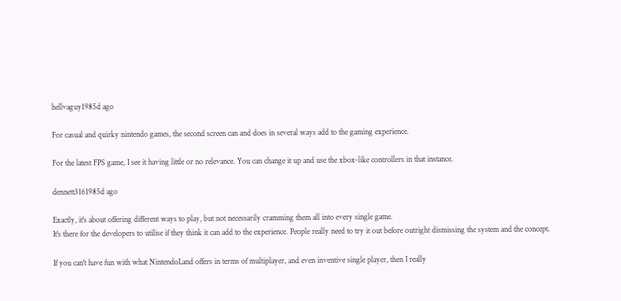hellvaguy1985d ago

For casual and quirky nintendo games, the second screen can and does in several ways add to the gaming experience.

For the latest FPS game, I see it having little or no relevance. You can change it up and use the xbox-like controllers in that instance.

dennett3161985d ago

Exactly, it's about offering different ways to play, but not necessarily cramming them all into every single game.
It's there for the developers to utilise if they think it can add to the experience. People really need to try it out before outright dismissing the system and the concept.

If you can't have fun with what NintendoLand offers in terms of multiplayer, and even inventive single player, then I really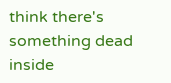think there's something dead inside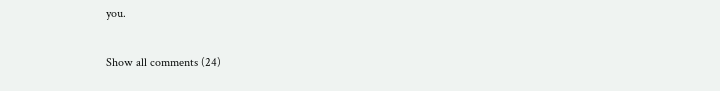you.

Show all comments (24)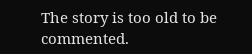The story is too old to be commented.